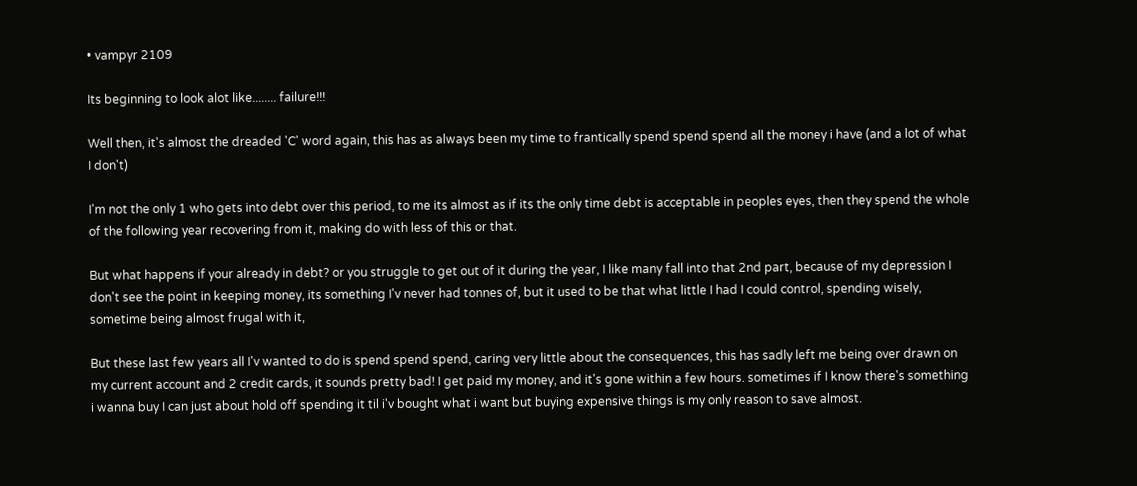• vampyr 2109

Its beginning to look alot like........ failure!!!

Well then, it's almost the dreaded 'C' word again, this has as always been my time to frantically spend spend spend all the money i have (and a lot of what I don't)

I'm not the only 1 who gets into debt over this period, to me its almost as if its the only time debt is acceptable in peoples eyes, then they spend the whole of the following year recovering from it, making do with less of this or that.

But what happens if your already in debt? or you struggle to get out of it during the year, I like many fall into that 2nd part, because of my depression I don't see the point in keeping money, its something I'v never had tonnes of, but it used to be that what little I had I could control, spending wisely, sometime being almost frugal with it,

But these last few years all I'v wanted to do is spend spend spend, caring very little about the consequences, this has sadly left me being over drawn on my current account and 2 credit cards, it sounds pretty bad! I get paid my money, and it's gone within a few hours. sometimes if I know there's something i wanna buy I can just about hold off spending it til i'v bought what i want but buying expensive things is my only reason to save almost.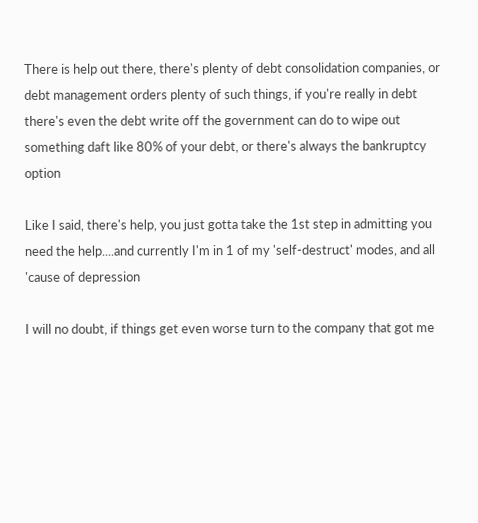There is help out there, there's plenty of debt consolidation companies, or debt management orders plenty of such things, if you're really in debt there's even the debt write off the government can do to wipe out something daft like 80% of your debt, or there's always the bankruptcy option

Like I said, there's help, you just gotta take the 1st step in admitting you need the help....and currently I'm in 1 of my 'self-destruct' modes, and all 'cause of depression

I will no doubt, if things get even worse turn to the company that got me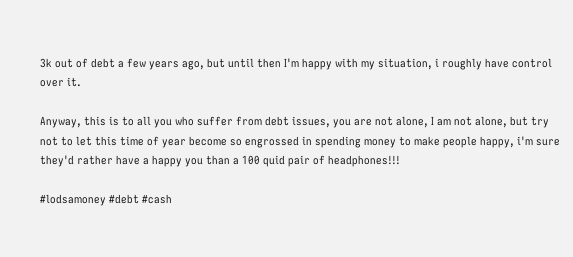3k out of debt a few years ago, but until then I'm happy with my situation, i roughly have control over it.

Anyway, this is to all you who suffer from debt issues, you are not alone, I am not alone, but try not to let this time of year become so engrossed in spending money to make people happy, i'm sure they'd rather have a happy you than a 100 quid pair of headphones!!!

#lodsamoney #debt #cash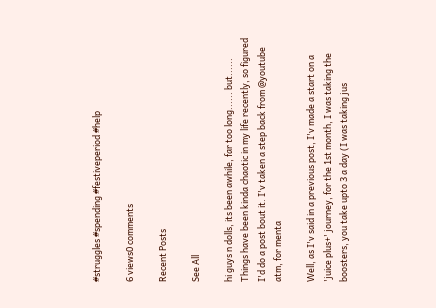#struggles #spending #festiveperiod #help

6 views0 comments

Recent Posts

See All

hi guys n dolls, its been awhile, far too long...... but...... Things have been kinda chaotic in my life recently, so figured I'd do a post bout it. I'v taken a step back from @youtube atm, for menta

Well, as I'v said in a previous post, I'v made a start on a 'juice plus+' journey, for the 1st month, I was taking the boosters, you take upto 3 a day (I was taking jus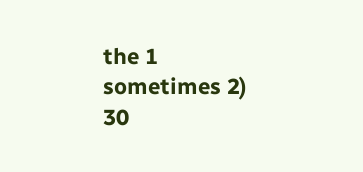the 1 sometimes 2) 30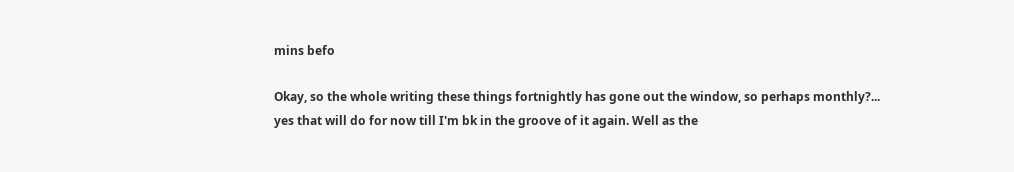mins befo

Okay, so the whole writing these things fortnightly has gone out the window, so perhaps monthly?... yes that will do for now till I'm bk in the groove of it again. Well as the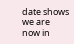date shows we are now in